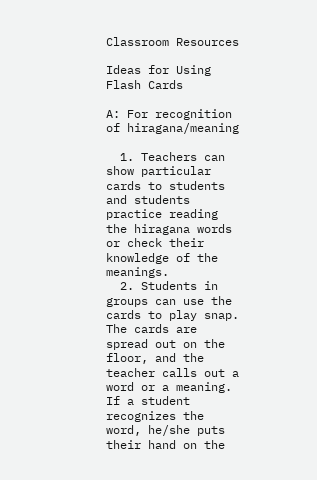Classroom Resources

Ideas for Using Flash Cards

A: For recognition of hiragana/meaning

  1. Teachers can show particular cards to students and students practice reading the hiragana words or check their knowledge of the meanings.
  2. Students in groups can use the cards to play snap. The cards are spread out on the floor, and the teacher calls out a word or a meaning. If a student recognizes the word, he/she puts their hand on the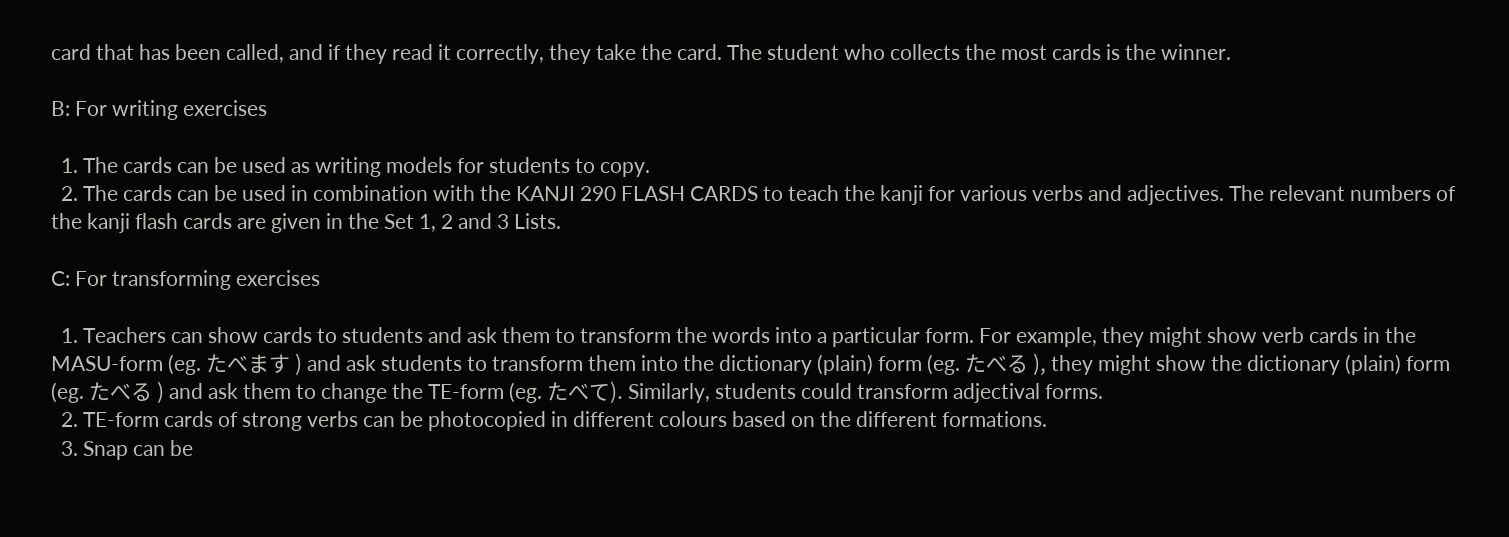card that has been called, and if they read it correctly, they take the card. The student who collects the most cards is the winner.

B: For writing exercises

  1. The cards can be used as writing models for students to copy.
  2. The cards can be used in combination with the KANJI 290 FLASH CARDS to teach the kanji for various verbs and adjectives. The relevant numbers of the kanji flash cards are given in the Set 1, 2 and 3 Lists.

C: For transforming exercises

  1. Teachers can show cards to students and ask them to transform the words into a particular form. For example, they might show verb cards in the MASU-form (eg. たべます ) and ask students to transform them into the dictionary (plain) form (eg. たべる ), they might show the dictionary (plain) form (eg. たべる ) and ask them to change the TE-form (eg. たべて). Similarly, students could transform adjectival forms.
  2. TE-form cards of strong verbs can be photocopied in different colours based on the different formations.
  3. Snap can be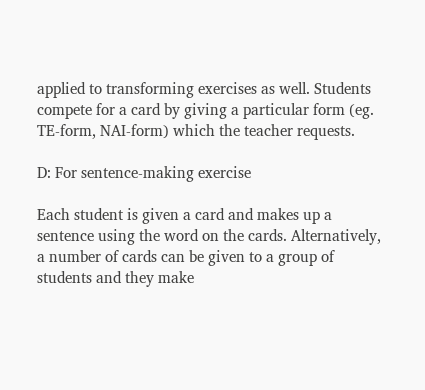applied to transforming exercises as well. Students compete for a card by giving a particular form (eg. TE-form, NAI-form) which the teacher requests.

D: For sentence-making exercise

Each student is given a card and makes up a sentence using the word on the cards. Alternatively, a number of cards can be given to a group of students and they make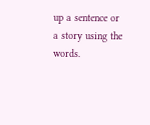up a sentence or a story using the words.